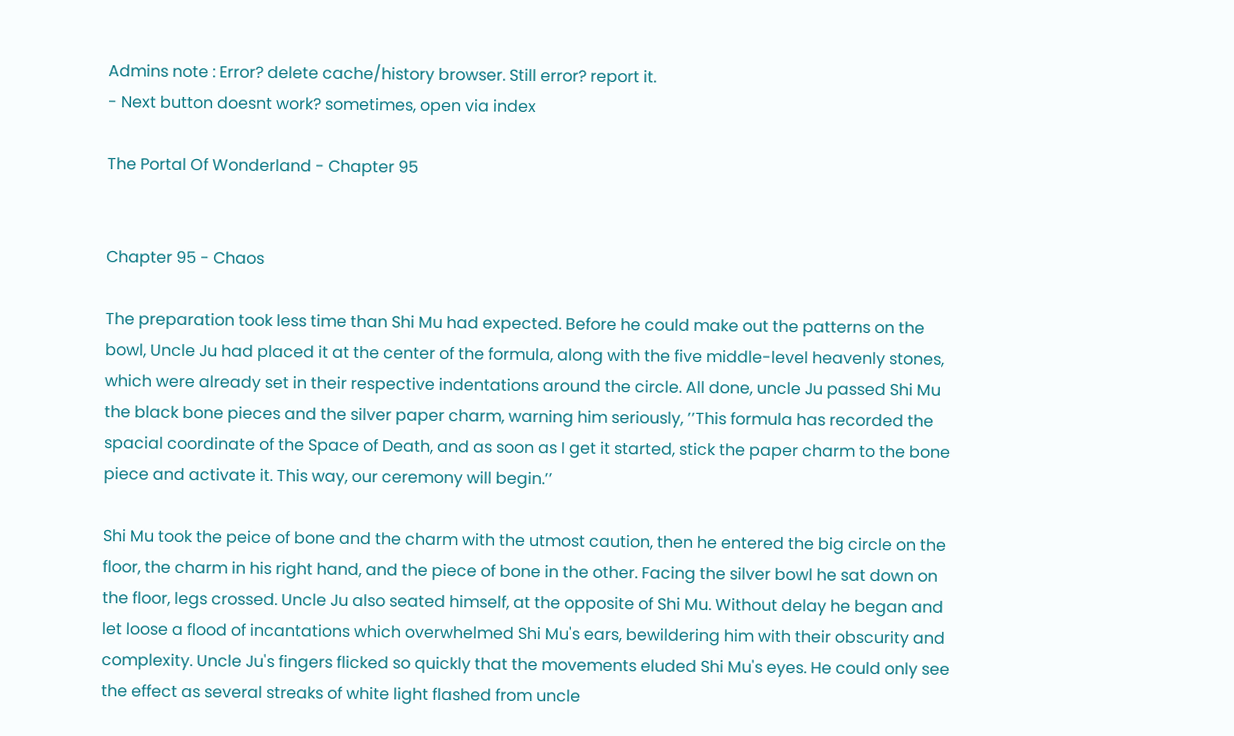Admins note : Error? delete cache/history browser. Still error? report it.
- Next button doesnt work? sometimes, open via index

The Portal Of Wonderland - Chapter 95


Chapter 95 - Chaos

The preparation took less time than Shi Mu had expected. Before he could make out the patterns on the bowl, Uncle Ju had placed it at the center of the formula, along with the five middle-level heavenly stones, which were already set in their respective indentations around the circle. All done, uncle Ju passed Shi Mu the black bone pieces and the silver paper charm, warning him seriously, ’’This formula has recorded the spacial coordinate of the Space of Death, and as soon as I get it started, stick the paper charm to the bone piece and activate it. This way, our ceremony will begin.’’

Shi Mu took the peice of bone and the charm with the utmost caution, then he entered the big circle on the floor, the charm in his right hand, and the piece of bone in the other. Facing the silver bowl he sat down on the floor, legs crossed. Uncle Ju also seated himself, at the opposite of Shi Mu. Without delay he began and let loose a flood of incantations which overwhelmed Shi Mu's ears, bewildering him with their obscurity and complexity. Uncle Ju's fingers flicked so quickly that the movements eluded Shi Mu's eyes. He could only see the effect as several streaks of white light flashed from uncle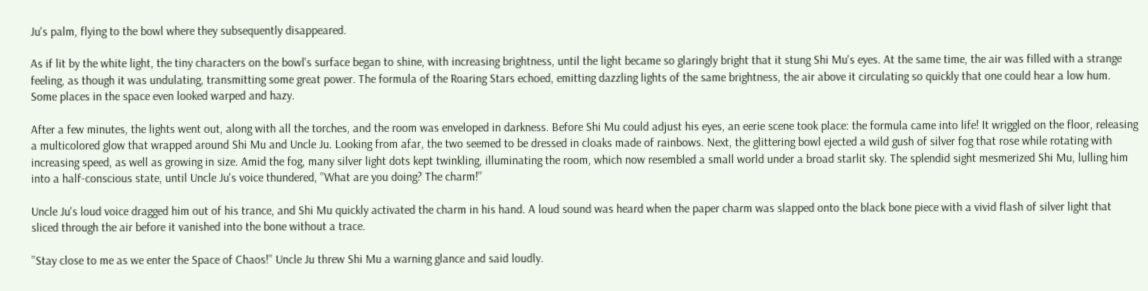Ju's palm, flying to the bowl where they subsequently disappeared.

As if lit by the white light, the tiny characters on the bowl's surface began to shine, with increasing brightness, until the light became so glaringly bright that it stung Shi Mu's eyes. At the same time, the air was filled with a strange feeling, as though it was undulating, transmitting some great power. The formula of the Roaring Stars echoed, emitting dazzling lights of the same brightness, the air above it circulating so quickly that one could hear a low hum. Some places in the space even looked warped and hazy.

After a few minutes, the lights went out, along with all the torches, and the room was enveloped in darkness. Before Shi Mu could adjust his eyes, an eerie scene took place: the formula came into life! It wriggled on the floor, releasing a multicolored glow that wrapped around Shi Mu and Uncle Ju. Looking from afar, the two seemed to be dressed in cloaks made of rainbows. Next, the glittering bowl ejected a wild gush of silver fog that rose while rotating with increasing speed, as well as growing in size. Amid the fog, many silver light dots kept twinkling, illuminating the room, which now resembled a small world under a broad starlit sky. The splendid sight mesmerized Shi Mu, lulling him into a half-conscious state, until Uncle Ju's voice thundered, ’’What are you doing? The charm!’’

Uncle Ju's loud voice dragged him out of his trance, and Shi Mu quickly activated the charm in his hand. A loud sound was heard when the paper charm was slapped onto the black bone piece with a vivid flash of silver light that sliced through the air before it vanished into the bone without a trace.

’’Stay close to me as we enter the Space of Chaos!’’ Uncle Ju threw Shi Mu a warning glance and said loudly.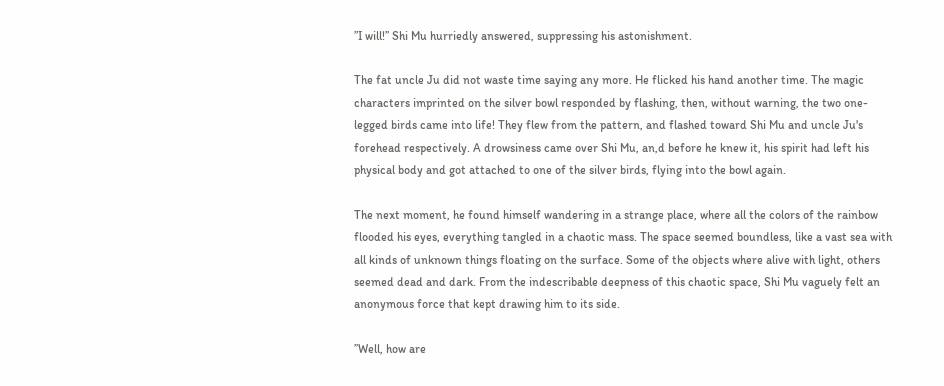’’I will!’’ Shi Mu hurriedly answered, suppressing his astonishment.

The fat uncle Ju did not waste time saying any more. He flicked his hand another time. The magic characters imprinted on the silver bowl responded by flashing, then, without warning, the two one-legged birds came into life! They flew from the pattern, and flashed toward Shi Mu and uncle Ju's forehead respectively. A drowsiness came over Shi Mu, an,d before he knew it, his spirit had left his physical body and got attached to one of the silver birds, flying into the bowl again.

The next moment, he found himself wandering in a strange place, where all the colors of the rainbow flooded his eyes, everything tangled in a chaotic mass. The space seemed boundless, like a vast sea with all kinds of unknown things floating on the surface. Some of the objects where alive with light, others seemed dead and dark. From the indescribable deepness of this chaotic space, Shi Mu vaguely felt an anonymous force that kept drawing him to its side.

’’Well, how are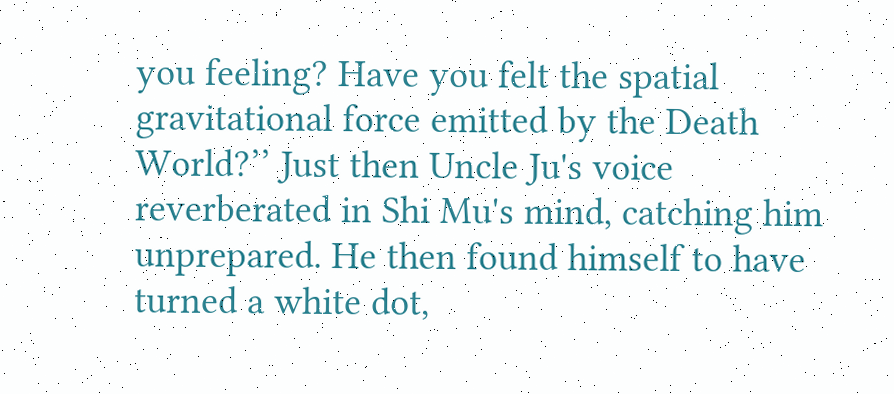you feeling? Have you felt the spatial gravitational force emitted by the Death World?’’ Just then Uncle Ju's voice reverberated in Shi Mu's mind, catching him unprepared. He then found himself to have turned a white dot,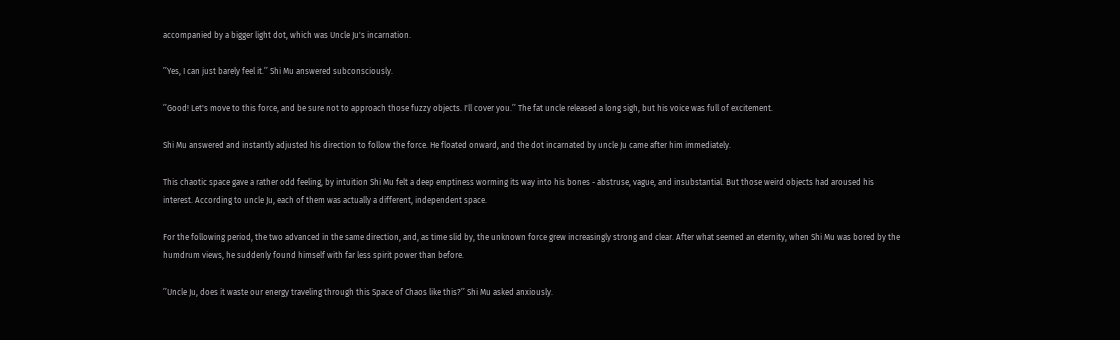accompanied by a bigger light dot, which was Uncle Ju's incarnation.

’’Yes, I can just barely feel it.’’ Shi Mu answered subconsciously.

’’Good! Let's move to this force, and be sure not to approach those fuzzy objects. I'll cover you.’’ The fat uncle released a long sigh, but his voice was full of excitement.

Shi Mu answered and instantly adjusted his direction to follow the force. He floated onward, and the dot incarnated by uncle Ju came after him immediately.

This chaotic space gave a rather odd feeling, by intuition Shi Mu felt a deep emptiness worming its way into his bones - abstruse, vague, and insubstantial. But those weird objects had aroused his interest. According to uncle Ju, each of them was actually a different, independent space.

For the following period, the two advanced in the same direction, and, as time slid by, the unknown force grew increasingly strong and clear. After what seemed an eternity, when Shi Mu was bored by the humdrum views, he suddenly found himself with far less spirit power than before.

’’Uncle Ju, does it waste our energy traveling through this Space of Chaos like this?’’ Shi Mu asked anxiously.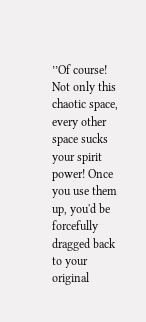’’Of course! Not only this chaotic space, every other space sucks your spirit power! Once you use them up, you'd be forcefully dragged back to your original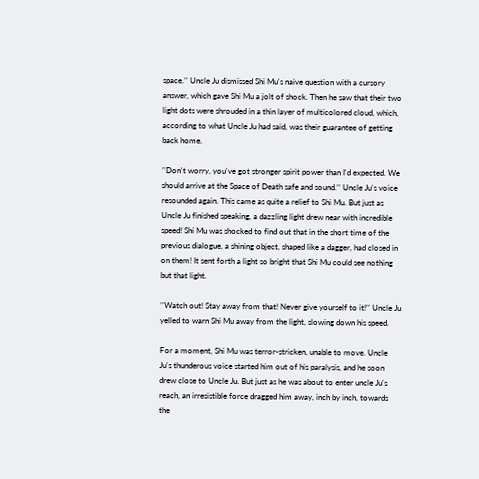space.’’ Uncle Ju dismissed Shi Mu's naive question with a cursory answer, which gave Shi Mu a jolt of shock. Then he saw that their two light dots were shrouded in a thin layer of multicolored cloud, which, according to what Uncle Ju had said, was their guarantee of getting back home.

’’Don't worry, you've got stronger spirit power than I'd expected. We should arrive at the Space of Death safe and sound.’’ Uncle Ju's voice resounded again. This came as quite a relief to Shi Mu. But just as Uncle Ju finished speaking, a dazzling light drew near with incredible speed! Shi Mu was shocked to find out that in the short time of the previous dialogue, a shining object, shaped like a dagger, had closed in on them! It sent forth a light so bright that Shi Mu could see nothing but that light.

’’Watch out! Stay away from that! Never give yourself to it!’’ Uncle Ju yelled to warn Shi Mu away from the light, slowing down his speed.

For a moment, Shi Mu was terror-stricken, unable to move. Uncle Ju's thunderous voice started him out of his paralysis, and he soon drew close to Uncle Ju. But just as he was about to enter uncle Ju's reach, an irresistible force dragged him away, inch by inch, towards the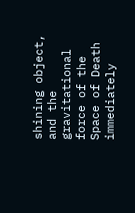shining object, and the gravitational force of the Space of Death immediately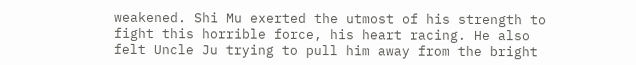weakened. Shi Mu exerted the utmost of his strength to fight this horrible force, his heart racing. He also felt Uncle Ju trying to pull him away from the bright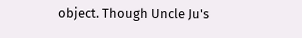object. Though Uncle Ju's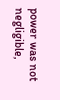power was not negligible,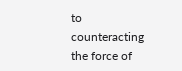to counteracting the force of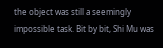the object was still a seemingly impossible task. Bit by bit, Shi Mu was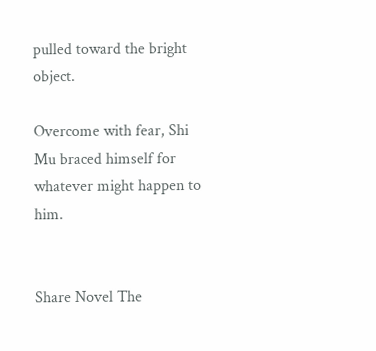pulled toward the bright object.

Overcome with fear, Shi Mu braced himself for whatever might happen to him.


Share Novel The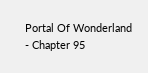Portal Of Wonderland - Chapter 95